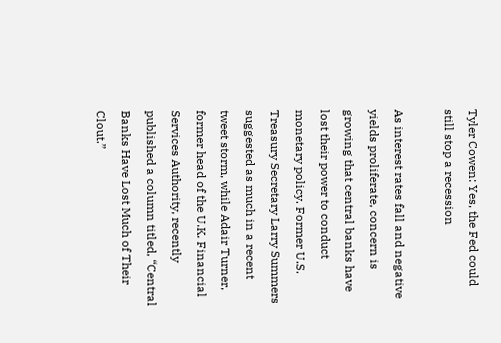Tyler Cowen: Yes, the Fed could still stop a recession

As interest rates fall and negative yields proliferate, concern is growing that central banks have lost their power to conduct monetary policy. Former U.S. Treasury Secretary Larry Summers suggested as much in a recent tweet storm, while Adair Turner, former head of the U.K. Financial Services Authority, recently published a column titled, “Central Banks Have Lost Much of Their Clout.”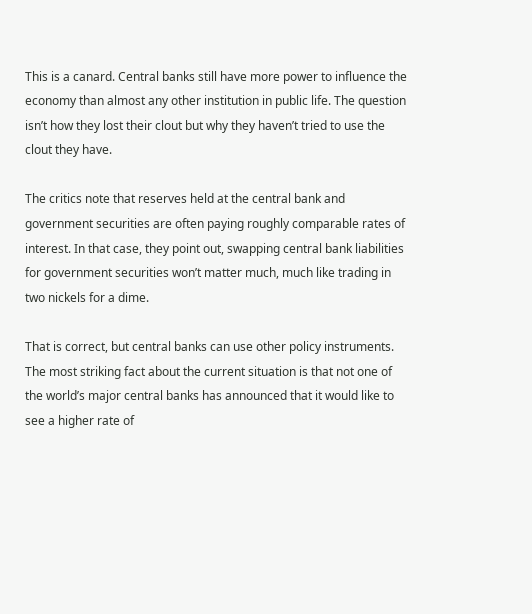This is a canard. Central banks still have more power to influence the economy than almost any other institution in public life. The question isn’t how they lost their clout but why they haven’t tried to use the clout they have.

The critics note that reserves held at the central bank and government securities are often paying roughly comparable rates of interest. In that case, they point out, swapping central bank liabilities for government securities won’t matter much, much like trading in two nickels for a dime.

That is correct, but central banks can use other policy instruments. The most striking fact about the current situation is that not one of the world’s major central banks has announced that it would like to see a higher rate of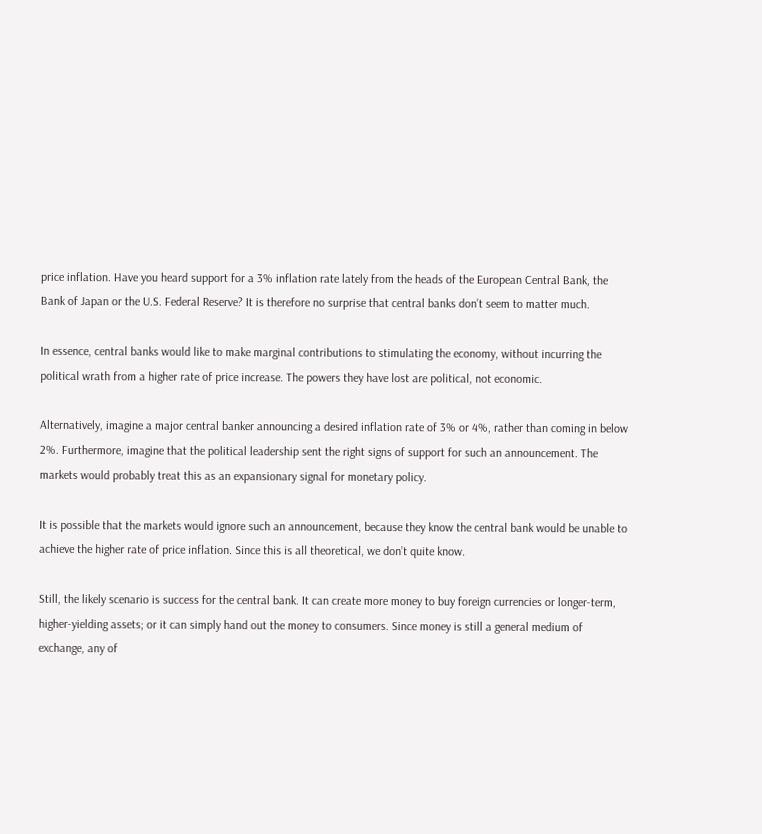price inflation. Have you heard support for a 3% inflation rate lately from the heads of the European Central Bank, the Bank of Japan or the U.S. Federal Reserve? It is therefore no surprise that central banks don’t seem to matter much.

In essence, central banks would like to make marginal contributions to stimulating the economy, without incurring the political wrath from a higher rate of price increase. The powers they have lost are political, not economic.

Alternatively, imagine a major central banker announcing a desired inflation rate of 3% or 4%, rather than coming in below 2%. Furthermore, imagine that the political leadership sent the right signs of support for such an announcement. The markets would probably treat this as an expansionary signal for monetary policy.

It is possible that the markets would ignore such an announcement, because they know the central bank would be unable to achieve the higher rate of price inflation. Since this is all theoretical, we don’t quite know.

Still, the likely scenario is success for the central bank. It can create more money to buy foreign currencies or longer-term, higher-yielding assets; or it can simply hand out the money to consumers. Since money is still a general medium of exchange, any of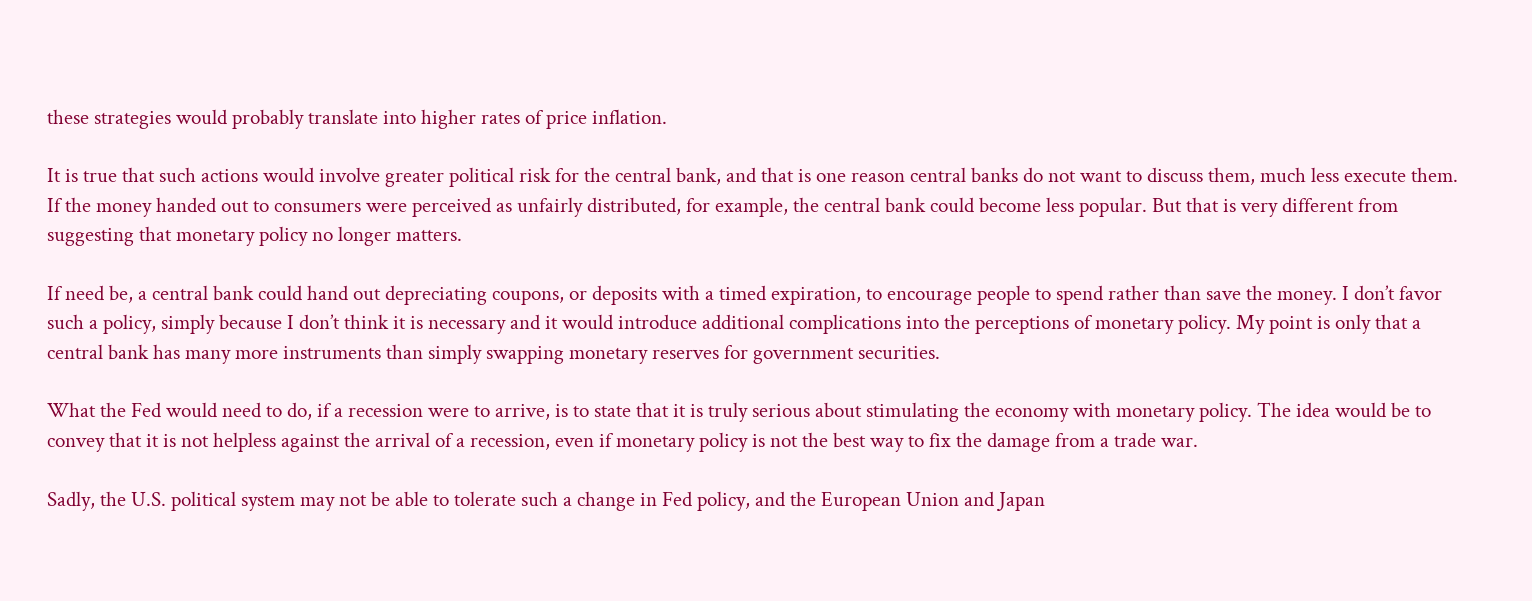these strategies would probably translate into higher rates of price inflation.

It is true that such actions would involve greater political risk for the central bank, and that is one reason central banks do not want to discuss them, much less execute them. If the money handed out to consumers were perceived as unfairly distributed, for example, the central bank could become less popular. But that is very different from suggesting that monetary policy no longer matters.

If need be, a central bank could hand out depreciating coupons, or deposits with a timed expiration, to encourage people to spend rather than save the money. I don’t favor such a policy, simply because I don’t think it is necessary and it would introduce additional complications into the perceptions of monetary policy. My point is only that a central bank has many more instruments than simply swapping monetary reserves for government securities.

What the Fed would need to do, if a recession were to arrive, is to state that it is truly serious about stimulating the economy with monetary policy. The idea would be to convey that it is not helpless against the arrival of a recession, even if monetary policy is not the best way to fix the damage from a trade war.

Sadly, the U.S. political system may not be able to tolerate such a change in Fed policy, and the European Union and Japan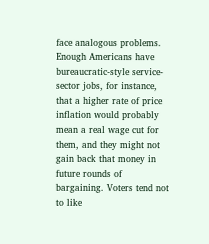face analogous problems. Enough Americans have bureaucratic-style service-sector jobs, for instance, that a higher rate of price inflation would probably mean a real wage cut for them, and they might not gain back that money in future rounds of bargaining. Voters tend not to like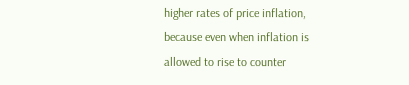higher rates of price inflation, because even when inflation is allowed to rise to counter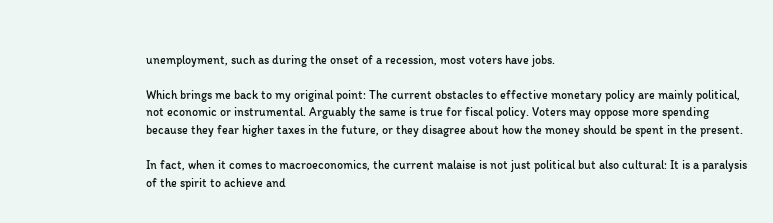unemployment, such as during the onset of a recession, most voters have jobs.

Which brings me back to my original point: The current obstacles to effective monetary policy are mainly political, not economic or instrumental. Arguably the same is true for fiscal policy. Voters may oppose more spending because they fear higher taxes in the future, or they disagree about how the money should be spent in the present.

In fact, when it comes to macroeconomics, the current malaise is not just political but also cultural: It is a paralysis of the spirit to achieve and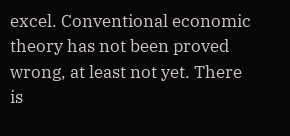excel. Conventional economic theory has not been proved wrong, at least not yet. There is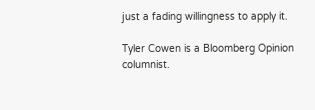just a fading willingness to apply it.

Tyler Cowen is a Bloomberg Opinion columnist.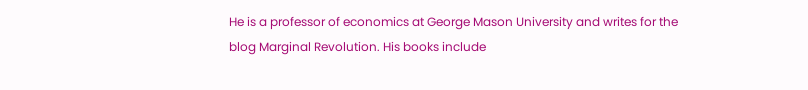He is a professor of economics at George Mason University and writes for the blog Marginal Revolution. His books include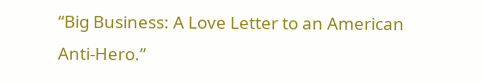“Big Business: A Love Letter to an American Anti-Hero.”